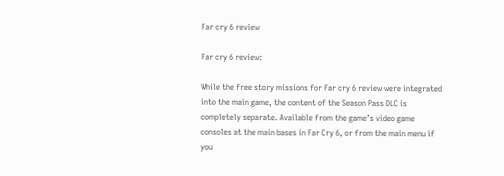Far cry 6 review

Far cry 6 review:

While the free story missions for Far cry 6 review were integrated into the main game, the content of the Season Pass DLC is completely separate. Available from the game’s video game consoles at the main bases in Far Cry 6, or from the main menu if you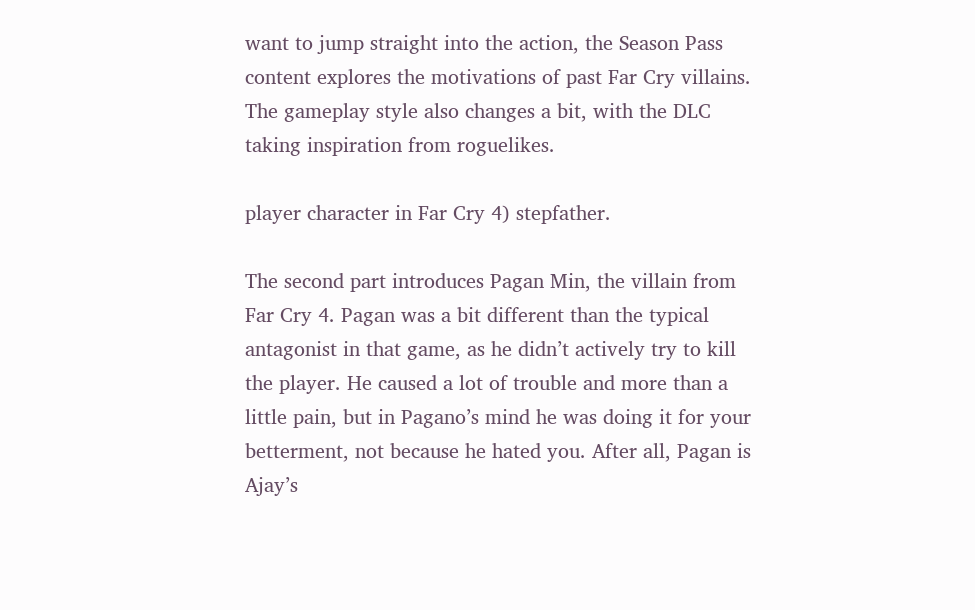want to jump straight into the action, the Season Pass content explores the motivations of past Far Cry villains. The gameplay style also changes a bit, with the DLC taking inspiration from roguelikes.

player character in Far Cry 4) stepfather.

The second part introduces Pagan Min, the villain from Far Cry 4. Pagan was a bit different than the typical antagonist in that game, as he didn’t actively try to kill the player. He caused a lot of trouble and more than a little pain, but in Pagano’s mind he was doing it for your betterment, not because he hated you. After all, Pagan is Ajay’s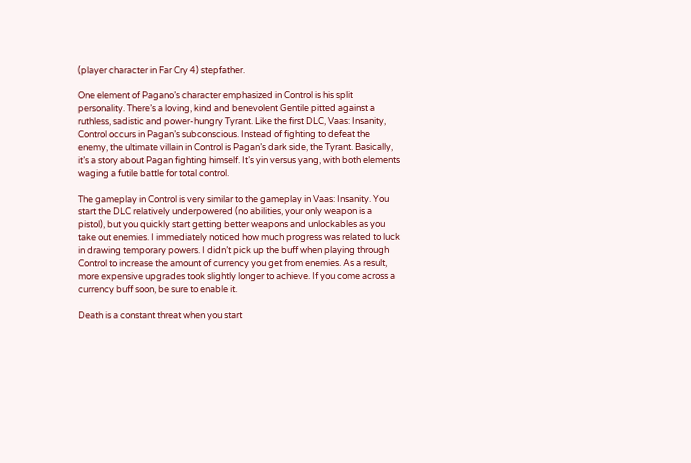(player character in Far Cry 4) stepfather.

One element of Pagano’s character emphasized in Control is his split personality. There’s a loving, kind and benevolent Gentile pitted against a ruthless, sadistic and power-hungry Tyrant. Like the first DLC, Vaas: Insanity, Control occurs in Pagan’s subconscious. Instead of fighting to defeat the enemy, the ultimate villain in Control is Pagan’s dark side, the Tyrant. Basically, it’s a story about Pagan fighting himself. It’s yin versus yang, with both elements waging a futile battle for total control.

The gameplay in Control is very similar to the gameplay in Vaas: Insanity. You start the DLC relatively underpowered (no abilities, your only weapon is a pistol), but you quickly start getting better weapons and unlockables as you take out enemies. I immediately noticed how much progress was related to luck in drawing temporary powers. I didn’t pick up the buff when playing through Control to increase the amount of currency you get from enemies. As a result, more expensive upgrades took slightly longer to achieve. If you come across a currency buff soon, be sure to enable it.

Death is a constant threat when you start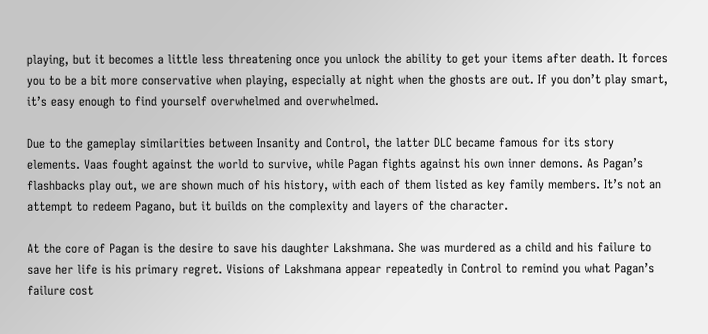playing, but it becomes a little less threatening once you unlock the ability to get your items after death. It forces you to be a bit more conservative when playing, especially at night when the ghosts are out. If you don’t play smart, it’s easy enough to find yourself overwhelmed and overwhelmed.

Due to the gameplay similarities between Insanity and Control, the latter DLC became famous for its story elements. Vaas fought against the world to survive, while Pagan fights against his own inner demons. As Pagan’s flashbacks play out, we are shown much of his history, with each of them listed as key family members. It’s not an attempt to redeem Pagano, but it builds on the complexity and layers of the character.

At the core of Pagan is the desire to save his daughter Lakshmana. She was murdered as a child and his failure to save her life is his primary regret. Visions of Lakshmana appear repeatedly in Control to remind you what Pagan’s failure cost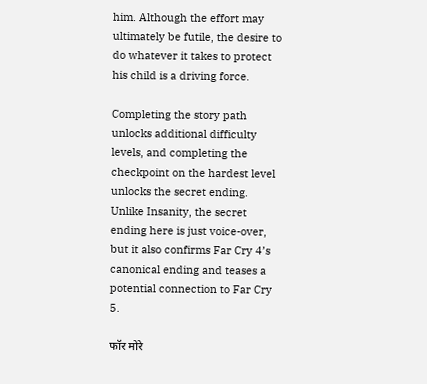him. Although the effort may ultimately be futile, the desire to do whatever it takes to protect his child is a driving force.

Completing the story path unlocks additional difficulty levels, and completing the checkpoint on the hardest level unlocks the secret ending. Unlike Insanity, the secret ending here is just voice-over, but it also confirms Far Cry 4’s canonical ending and teases a potential connection to Far Cry 5.

फॉर मोरे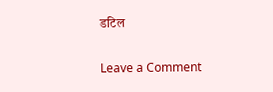डटिल

Leave a Comment